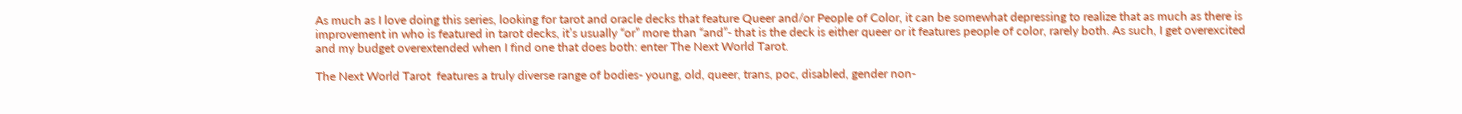As much as I love doing this series, looking for tarot and oracle decks that feature Queer and/or People of Color, it can be somewhat depressing to realize that as much as there is improvement in who is featured in tarot decks, it’s usually “or” more than “and”- that is the deck is either queer or it features people of color, rarely both. As such, I get overexcited and my budget overextended when I find one that does both: enter The Next World Tarot.

The Next World Tarot  features a truly diverse range of bodies- young, old, queer, trans, poc, disabled, gender non-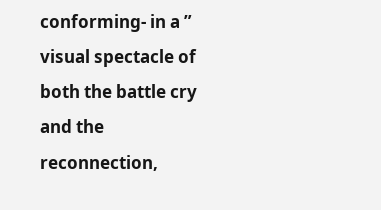conforming- in a ” visual spectacle of both the battle cry and the reconnection,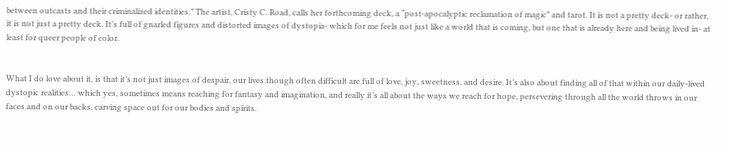between outcasts and their criminalized identities.” The artist, Cristy C. Road, calls her forthcoming deck, a “post-apocalyptic reclamation of magic” and tarot. It is not a pretty deck- or rather, it is not just a pretty deck. It’s full of gnarled figures and distorted images of dystopia- which for me feels not just like a world that is coming, but one that is already here and being lived in- at least for queer people of color.


What I do love about it, is that it’s not just images of despair, our lives though often difficult are full of love, joy, sweetness, and desire. It’s also about finding all of that within our daily-lived dystopic realities… which yes, sometimes means reaching for fantasy and imagination, and really it’s all about the ways we reach for hope, persevering through all the world throws in our faces and on our backs, carving space out for our bodies and spirits.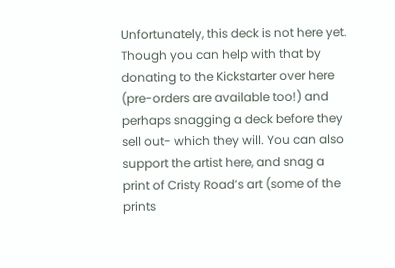Unfortunately, this deck is not here yet. Though you can help with that by donating to the Kickstarter over here (pre-orders are available too!) and perhaps snagging a deck before they sell out- which they will. You can also support the artist here, and snag a print of Cristy Road’s art (some of the prints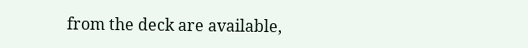from the deck are available,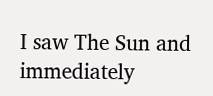I saw The Sun and immediately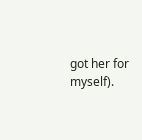got her for myself).